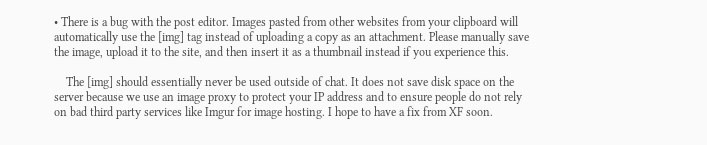• There is a bug with the post editor. Images pasted from other websites from your clipboard will automatically use the [img] tag instead of uploading a copy as an attachment. Please manually save the image, upload it to the site, and then insert it as a thumbnail instead if you experience this.

    The [img] should essentially never be used outside of chat. It does not save disk space on the server because we use an image proxy to protect your IP address and to ensure people do not rely on bad third party services like Imgur for image hosting. I hope to have a fix from XF soon.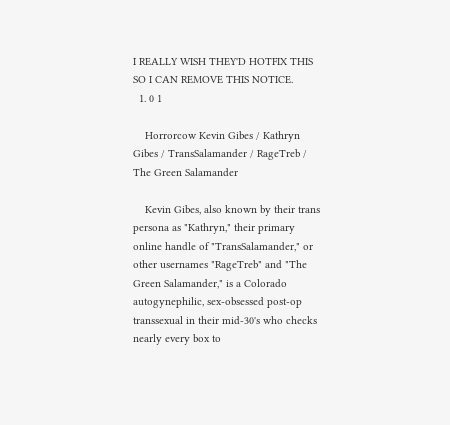I REALLY WISH THEY'D HOTFIX THIS SO I CAN REMOVE THIS NOTICE.
  1. 0 1

    Horrorcow Kevin Gibes / Kathryn Gibes / TransSalamander / RageTreb / The Green Salamander

    Kevin Gibes, also known by their trans persona as "Kathryn," their primary online handle of "TransSalamander," or other usernames "RageTreb" and "The Green Salamander," is a Colorado autogynephilic, sex-obsessed post-op transsexual in their mid-30's who checks nearly every box to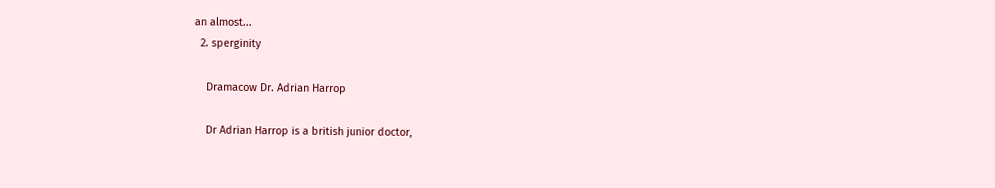an almost...
  2. sperginity

    Dramacow Dr. Adrian Harrop

    Dr Adrian Harrop is a british junior doctor,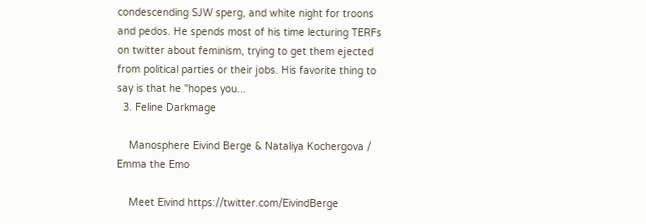condescending SJW sperg, and white night for troons and pedos. He spends most of his time lecturing TERFs on twitter about feminism, trying to get them ejected from political parties or their jobs. His favorite thing to say is that he "hopes you...
  3. Feline Darkmage

    Manosphere Eivind Berge & Nataliya Kochergova / Emma the Emo

    Meet Eivind https://twitter.com/EivindBerge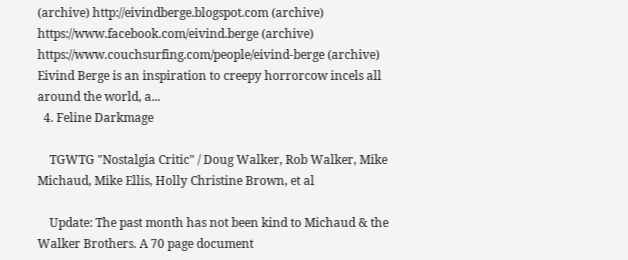(archive) http://eivindberge.blogspot.com (archive) https://www.facebook.com/eivind.berge (archive) https://www.couchsurfing.com/people/eivind-berge (archive) Eivind Berge is an inspiration to creepy horrorcow incels all around the world, a...
  4. Feline Darkmage

    TGWTG "Nostalgia Critic" / Doug Walker, Rob Walker, Mike Michaud, Mike Ellis, Holly Christine Brown, et al

    Update: The past month has not been kind to Michaud & the Walker Brothers. A 70 page document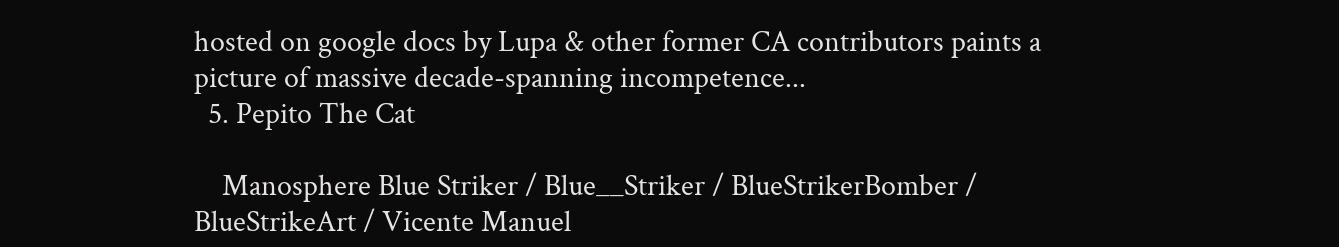hosted on google docs by Lupa & other former CA contributors paints a picture of massive decade-spanning incompetence...
  5. Pepito The Cat

    Manosphere Blue Striker / Blue__Striker / BlueStrikerBomber / BlueStrikeArt / Vicente Manuel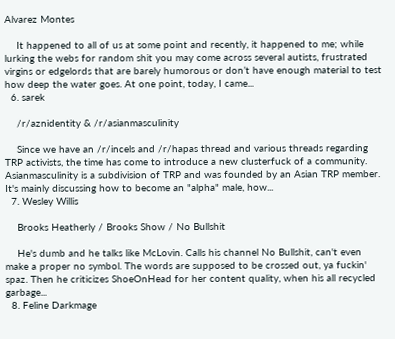Alvarez Montes

    It happened to all of us at some point and recently, it happened to me; while lurking the webs for random shit you may come across several autists, frustrated virgins or edgelords that are barely humorous or don’t have enough material to test how deep the water goes. At one point, today, I came...
  6. sarek

    /r/aznidentity & /r/asianmasculinity

    Since we have an /r/incels and /r/hapas thread and various threads regarding TRP activists, the time has come to introduce a new clusterfuck of a community. Asianmasculinity is a subdivision of TRP and was founded by an Asian TRP member. It's mainly discussing how to become an "alpha" male, how...
  7. Wesley Willis

    Brooks Heatherly / Brooks Show / No Bullshit

    He's dumb and he talks like McLovin. Calls his channel No Bullshit, can't even make a proper no symbol. The words are supposed to be crossed out, ya fuckin' spaz. Then he criticizes ShoeOnHead for her content quality, when his all recycled garbage...
  8. Feline Darkmage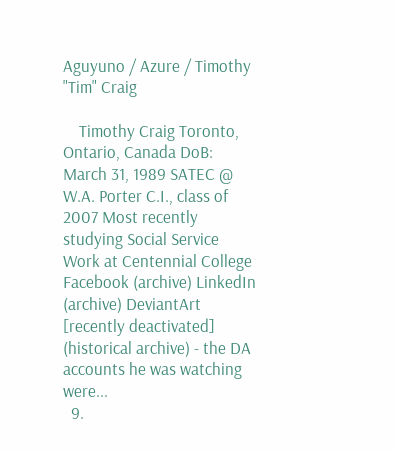Aguyuno / Azure / Timothy "Tim" Craig

    Timothy Craig Toronto, Ontario, Canada DoB: March 31, 1989 SATEC @ W.A. Porter C.I., class of 2007 Most recently studying Social Service Work at Centennial College Facebook (archive) LinkedIn (archive) DeviantArt [recently deactivated] (historical archive) - the DA accounts he was watching were...
  9.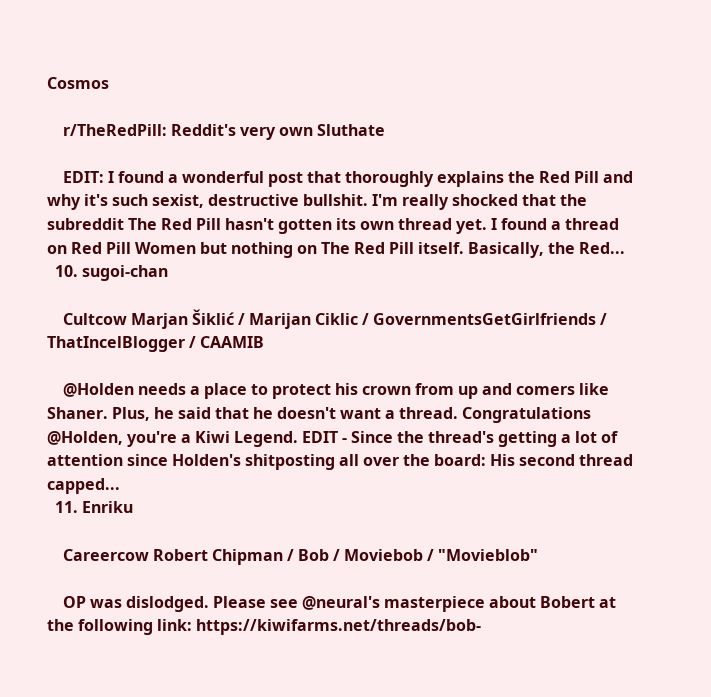Cosmos

    r/TheRedPill: Reddit's very own Sluthate

    EDIT: I found a wonderful post that thoroughly explains the Red Pill and why it's such sexist, destructive bullshit. I'm really shocked that the subreddit The Red Pill hasn't gotten its own thread yet. I found a thread on Red Pill Women but nothing on The Red Pill itself. Basically, the Red...
  10. sugoi-chan

    Cultcow Marjan Šiklić / Marijan Ciklic / GovernmentsGetGirlfriends / ThatIncelBlogger / CAAMIB

    @Holden needs a place to protect his crown from up and comers like Shaner. Plus, he said that he doesn't want a thread. Congratulations @Holden, you're a Kiwi Legend. EDIT - Since the thread's getting a lot of attention since Holden's shitposting all over the board: His second thread capped...
  11. Enriku

    Careercow Robert Chipman / Bob / Moviebob / "Movieblob"

    OP was dislodged. Please see @neural's masterpiece about Bobert at the following link: https://kiwifarms.net/threads/bob-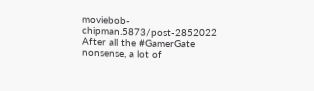moviebob-chipman.5873/post-2852022 After all the #GamerGate nonsense, a lot of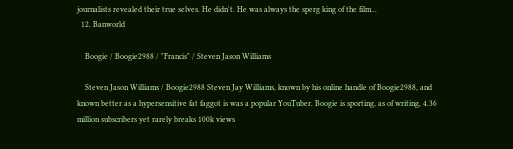journalists revealed their true selves. He didn't. He was always the sperg king of the film...
  12. Banworld

    Boogie / Boogie2988 / "Francis" / Steven Jason Williams

    Steven Jason Williams / Boogie2988 Steven Jay Williams, known by his online handle of Boogie2988, and known better as a hypersensitive fat faggot is was a popular YouTuber. Boogie is sporting, as of writing, 4.36 million subscribers yet rarely breaks 100k views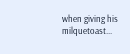when giving his milquetoast...